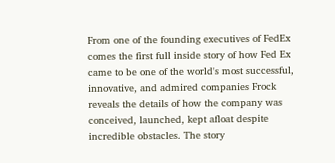From one of the founding executives of FedEx comes the first full inside story of how Fed Ex came to be one of the world's most successful, innovative, and admired companies Frock reveals the details of how the company was conceived, launched, kept afloat despite incredible obstacles. The story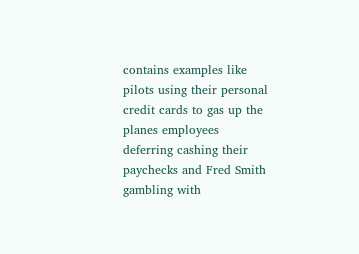contains examples like pilots using their personal credit cards to gas up the planes employees deferring cashing their paychecks and Fred Smith gambling with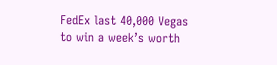FedEx last 40,000 Vegas to win a week’s worth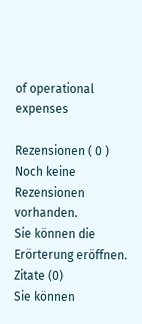of operational expenses

Rezensionen ( 0 )
Noch keine Rezensionen vorhanden.
Sie können die Erörterung eröffnen.
Zitate (0)
Sie können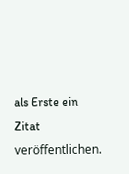als Erste ein Zitat veröffentlichen.